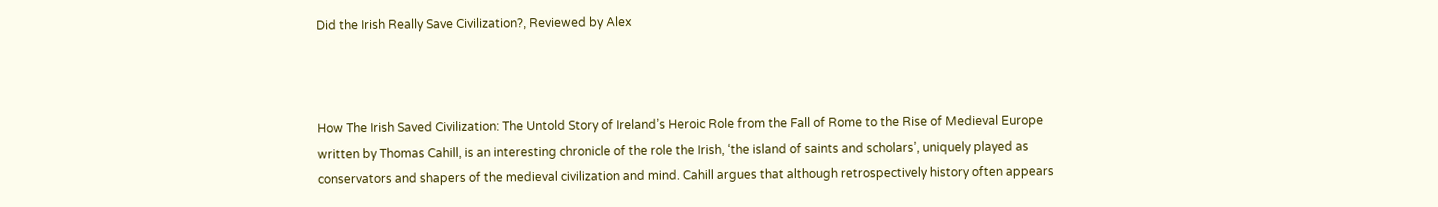Did the Irish Really Save Civilization?, Reviewed by Alex



How The Irish Saved Civilization: The Untold Story of Ireland’s Heroic Role from the Fall of Rome to the Rise of Medieval Europe written by Thomas Cahill, is an interesting chronicle of the role the Irish, ‘the island of saints and scholars’, uniquely played as conservators and shapers of the medieval civilization and mind. Cahill argues that although retrospectively history often appears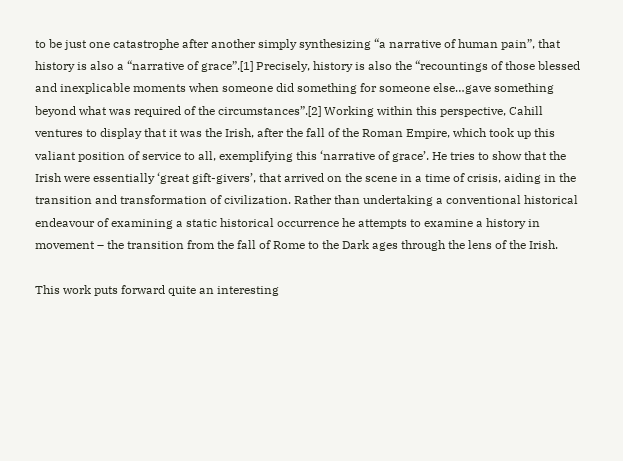to be just one catastrophe after another simply synthesizing “a narrative of human pain”, that history is also a “narrative of grace”.[1] Precisely, history is also the “recountings of those blessed and inexplicable moments when someone did something for someone else…gave something beyond what was required of the circumstances”.[2] Working within this perspective, Cahill ventures to display that it was the Irish, after the fall of the Roman Empire, which took up this valiant position of service to all, exemplifying this ‘narrative of grace’. He tries to show that the Irish were essentially ‘great gift-givers’, that arrived on the scene in a time of crisis, aiding in the transition and transformation of civilization. Rather than undertaking a conventional historical endeavour of examining a static historical occurrence he attempts to examine a history in movement – the transition from the fall of Rome to the Dark ages through the lens of the Irish.

This work puts forward quite an interesting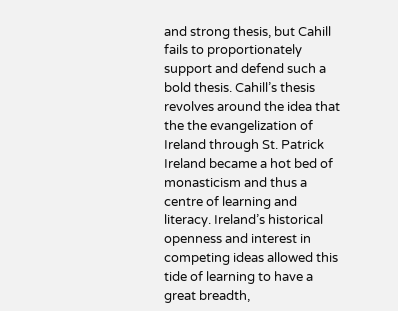and strong thesis, but Cahill fails to proportionately support and defend such a bold thesis. Cahill’s thesis revolves around the idea that the the evangelization of Ireland through St. Patrick Ireland became a hot bed of monasticism and thus a centre of learning and literacy. Ireland’s historical openness and interest in competing ideas allowed this tide of learning to have a great breadth,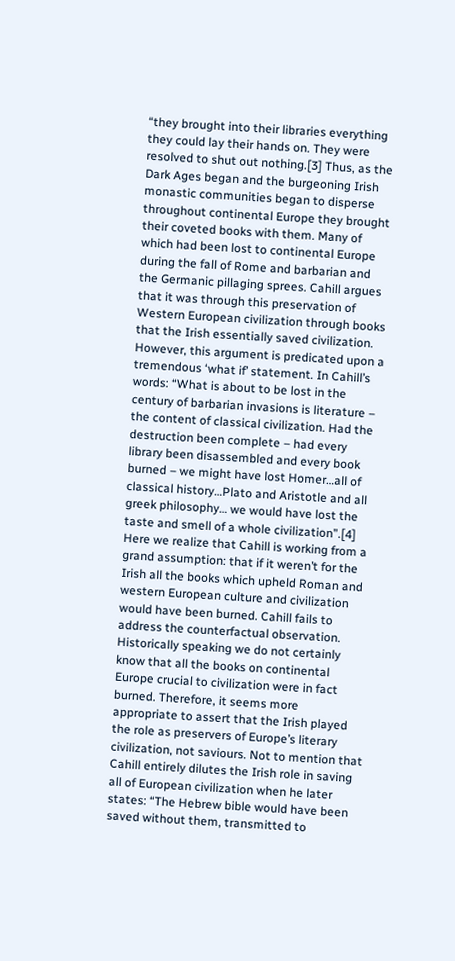“they brought into their libraries everything they could lay their hands on. They were resolved to shut out nothing.[3] Thus, as the Dark Ages began and the burgeoning Irish monastic communities began to disperse throughout continental Europe they brought their coveted books with them. Many of which had been lost to continental Europe during the fall of Rome and barbarian and the Germanic pillaging sprees. Cahill argues that it was through this preservation of Western European civilization through books that the Irish essentially saved civilization. However, this argument is predicated upon a tremendous ‘what if’ statement. In Cahill’s words: “What is about to be lost in the century of barbarian invasions is literature – the content of classical civilization. Had the destruction been complete – had every library been disassembled and every book burned – we might have lost Homer…all of classical history…Plato and Aristotle and all greek philosophy… we would have lost the taste and smell of a whole civilization”.[4] Here we realize that Cahill is working from a grand assumption: that if it weren’t for the Irish all the books which upheld Roman and western European culture and civilization would have been burned. Cahill fails to address the counterfactual observation. Historically speaking we do not certainly know that all the books on continental Europe crucial to civilization were in fact burned. Therefore, it seems more appropriate to assert that the Irish played the role as preservers of Europe’s literary civilization, not saviours. Not to mention that Cahill entirely dilutes the Irish role in saving all of European civilization when he later states: “The Hebrew bible would have been saved without them, transmitted to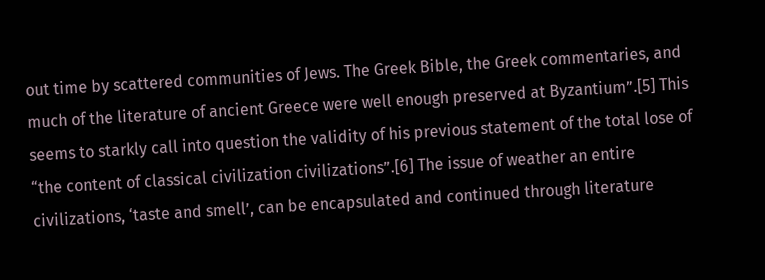out time by scattered communities of Jews. The Greek Bible, the Greek commentaries, and much of the literature of ancient Greece were well enough preserved at Byzantium”.[5] This seems to starkly call into question the validity of his previous statement of the total lose of “the content of classical civilization civilizations”.[6] The issue of weather an entire civilizations, ‘taste and smell’, can be encapsulated and continued through literature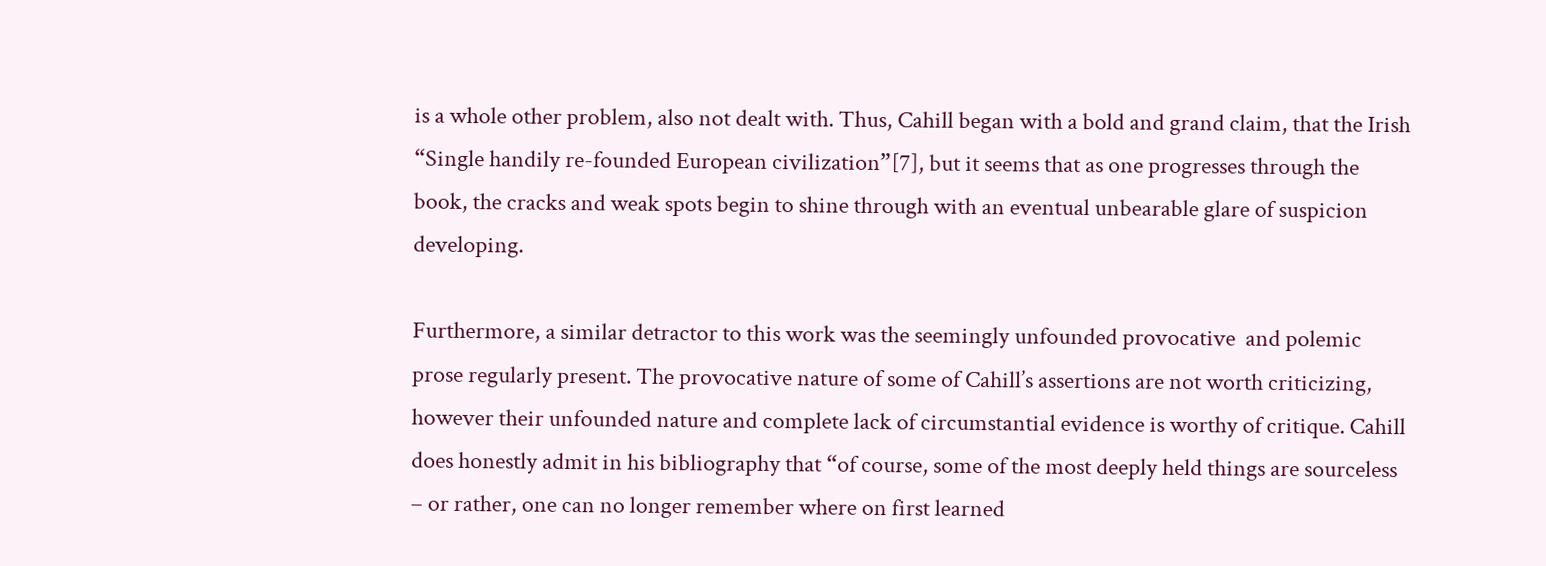is a whole other problem, also not dealt with. Thus, Cahill began with a bold and grand claim, that the Irish “Single handily re-founded European civilization”[7], but it seems that as one progresses through the book, the cracks and weak spots begin to shine through with an eventual unbearable glare of suspicion developing.

Furthermore, a similar detractor to this work was the seemingly unfounded provocative  and polemic prose regularly present. The provocative nature of some of Cahill’s assertions are not worth criticizing, however their unfounded nature and complete lack of circumstantial evidence is worthy of critique. Cahill does honestly admit in his bibliography that “of course, some of the most deeply held things are sourceless – or rather, one can no longer remember where on first learned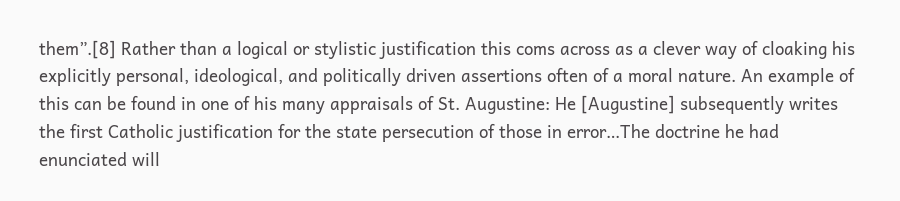them”.[8] Rather than a logical or stylistic justification this coms across as a clever way of cloaking his explicitly personal, ideological, and politically driven assertions often of a moral nature. An example of this can be found in one of his many appraisals of St. Augustine: He [Augustine] subsequently writes the first Catholic justification for the state persecution of those in error…The doctrine he had enunciated will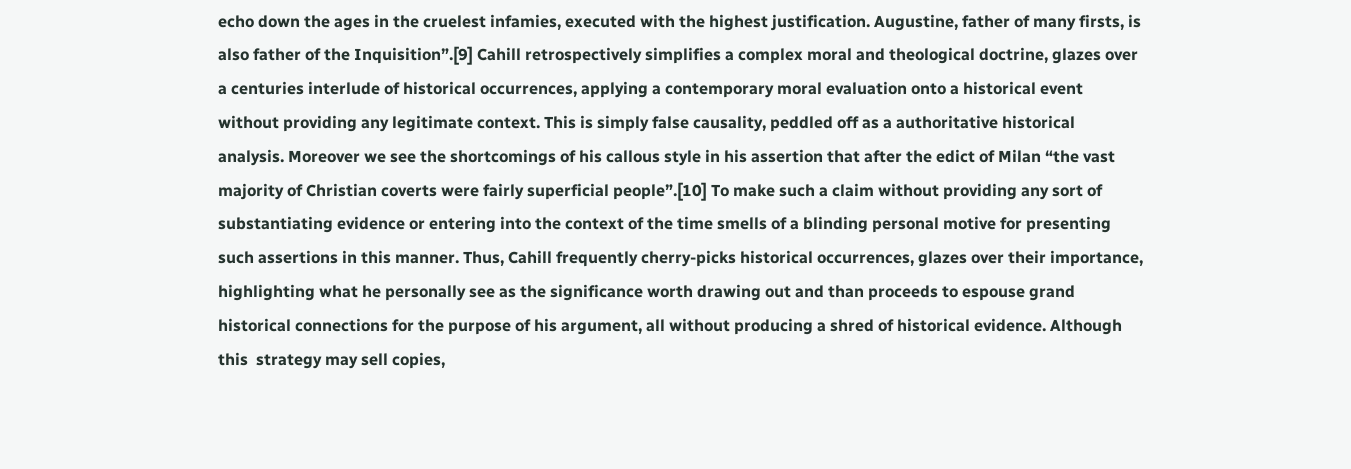echo down the ages in the cruelest infamies, executed with the highest justification. Augustine, father of many firsts, is also father of the Inquisition”.[9] Cahill retrospectively simplifies a complex moral and theological doctrine, glazes over a centuries interlude of historical occurrences, applying a contemporary moral evaluation onto a historical event without providing any legitimate context. This is simply false causality, peddled off as a authoritative historical analysis. Moreover we see the shortcomings of his callous style in his assertion that after the edict of Milan “the vast majority of Christian coverts were fairly superficial people”.[10] To make such a claim without providing any sort of substantiating evidence or entering into the context of the time smells of a blinding personal motive for presenting such assertions in this manner. Thus, Cahill frequently cherry-picks historical occurrences, glazes over their importance, highlighting what he personally see as the significance worth drawing out and than proceeds to espouse grand historical connections for the purpose of his argument, all without producing a shred of historical evidence. Although this  strategy may sell copies,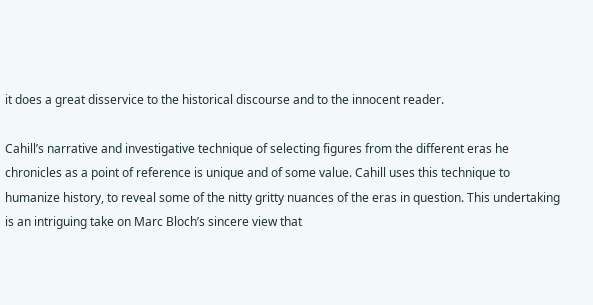it does a great disservice to the historical discourse and to the innocent reader.

Cahill’s narrative and investigative technique of selecting figures from the different eras he chronicles as a point of reference is unique and of some value. Cahill uses this technique to humanize history, to reveal some of the nitty gritty nuances of the eras in question. This undertaking is an intriguing take on Marc Bloch’s sincere view that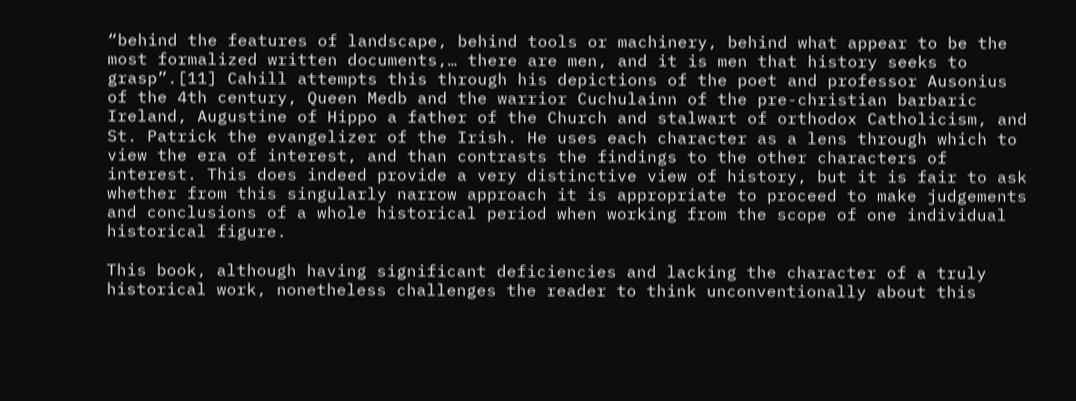“behind the features of landscape, behind tools or machinery, behind what appear to be the most formalized written documents,… there are men, and it is men that history seeks to grasp”.[11] Cahill attempts this through his depictions of the poet and professor Ausonius of the 4th century, Queen Medb and the warrior Cuchulainn of the pre-christian barbaric Ireland, Augustine of Hippo a father of the Church and stalwart of orthodox Catholicism, and St. Patrick the evangelizer of the Irish. He uses each character as a lens through which to view the era of interest, and than contrasts the findings to the other characters of interest. This does indeed provide a very distinctive view of history, but it is fair to ask whether from this singularly narrow approach it is appropriate to proceed to make judgements and conclusions of a whole historical period when working from the scope of one individual historical figure.

This book, although having significant deficiencies and lacking the character of a truly historical work, nonetheless challenges the reader to think unconventionally about this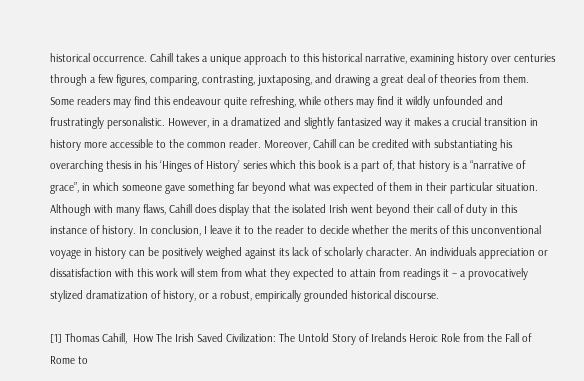historical occurrence. Cahill takes a unique approach to this historical narrative, examining history over centuries through a few figures, comparing, contrasting, juxtaposing, and drawing a great deal of theories from them. Some readers may find this endeavour quite refreshing, while others may find it wildly unfounded and frustratingly personalistic. However, in a dramatized and slightly fantasized way it makes a crucial transition in history more accessible to the common reader. Moreover, Cahill can be credited with substantiating his overarching thesis in his ‘Hinges of History’ series which this book is a part of, that history is a “narrative of grace”, in which someone gave something far beyond what was expected of them in their particular situation. Although with many flaws, Cahill does display that the isolated Irish went beyond their call of duty in this instance of history. In conclusion, I leave it to the reader to decide whether the merits of this unconventional voyage in history can be positively weighed against its lack of scholarly character. An individuals appreciation or dissatisfaction with this work will stem from what they expected to attain from readings it – a provocatively stylized dramatization of history, or a robust, empirically grounded historical discourse.

[1] Thomas Cahill,  How The Irish Saved Civilization: The Untold Story of Irelands Heroic Role from the Fall of Rome to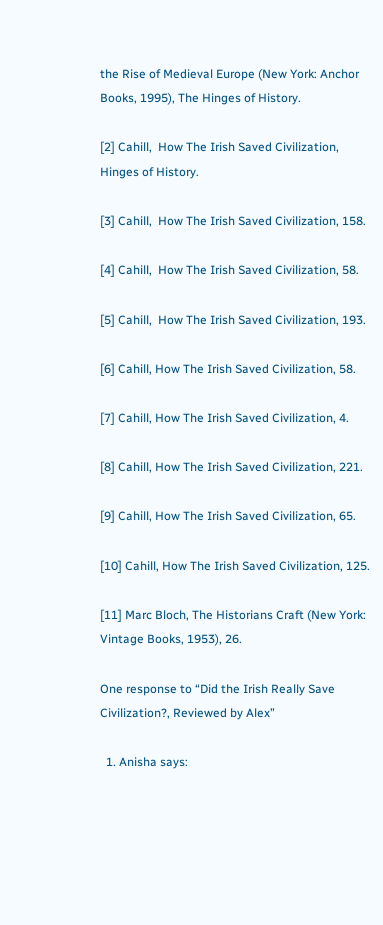the Rise of Medieval Europe (New York: Anchor Books, 1995), The Hinges of History.

[2] Cahill,  How The Irish Saved Civilization, Hinges of History.

[3] Cahill,  How The Irish Saved Civilization, 158.

[4] Cahill,  How The Irish Saved Civilization, 58.

[5] Cahill,  How The Irish Saved Civilization, 193.

[6] Cahill, How The Irish Saved Civilization, 58.

[7] Cahill, How The Irish Saved Civilization, 4.

[8] Cahill, How The Irish Saved Civilization, 221.

[9] Cahill, How The Irish Saved Civilization, 65.

[10] Cahill, How The Irish Saved Civilization, 125.

[11] Marc Bloch, The Historians Craft (New York: Vintage Books, 1953), 26.

One response to “Did the Irish Really Save Civilization?, Reviewed by Alex”

  1. Anisha says: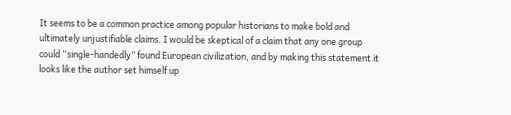It seems to be a common practice among popular historians to make bold and ultimately unjustifiable claims. I would be skeptical of a claim that any one group could “single-handedly” found European civilization, and by making this statement it looks like the author set himself up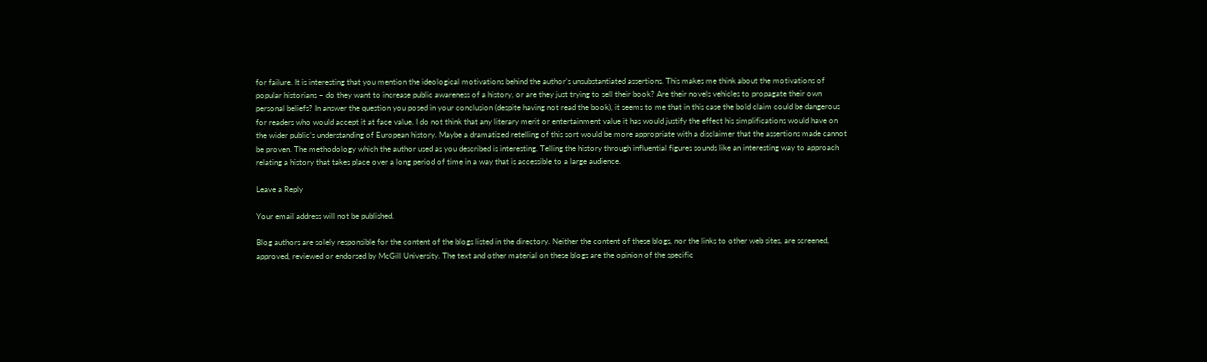for failure. It is interesting that you mention the ideological motivations behind the author’s unsubstantiated assertions. This makes me think about the motivations of popular historians – do they want to increase public awareness of a history, or are they just trying to sell their book? Are their novels vehicles to propagate their own personal beliefs? In answer the question you posed in your conclusion (despite having not read the book), it seems to me that in this case the bold claim could be dangerous for readers who would accept it at face value. I do not think that any literary merit or entertainment value it has would justify the effect his simplifications would have on the wider public’s understanding of European history. Maybe a dramatized retelling of this sort would be more appropriate with a disclaimer that the assertions made cannot be proven. The methodology which the author used as you described is interesting. Telling the history through influential figures sounds like an interesting way to approach relating a history that takes place over a long period of time in a way that is accessible to a large audience.

Leave a Reply

Your email address will not be published.

Blog authors are solely responsible for the content of the blogs listed in the directory. Neither the content of these blogs, nor the links to other web sites, are screened, approved, reviewed or endorsed by McGill University. The text and other material on these blogs are the opinion of the specific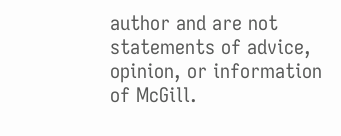author and are not statements of advice, opinion, or information of McGill.